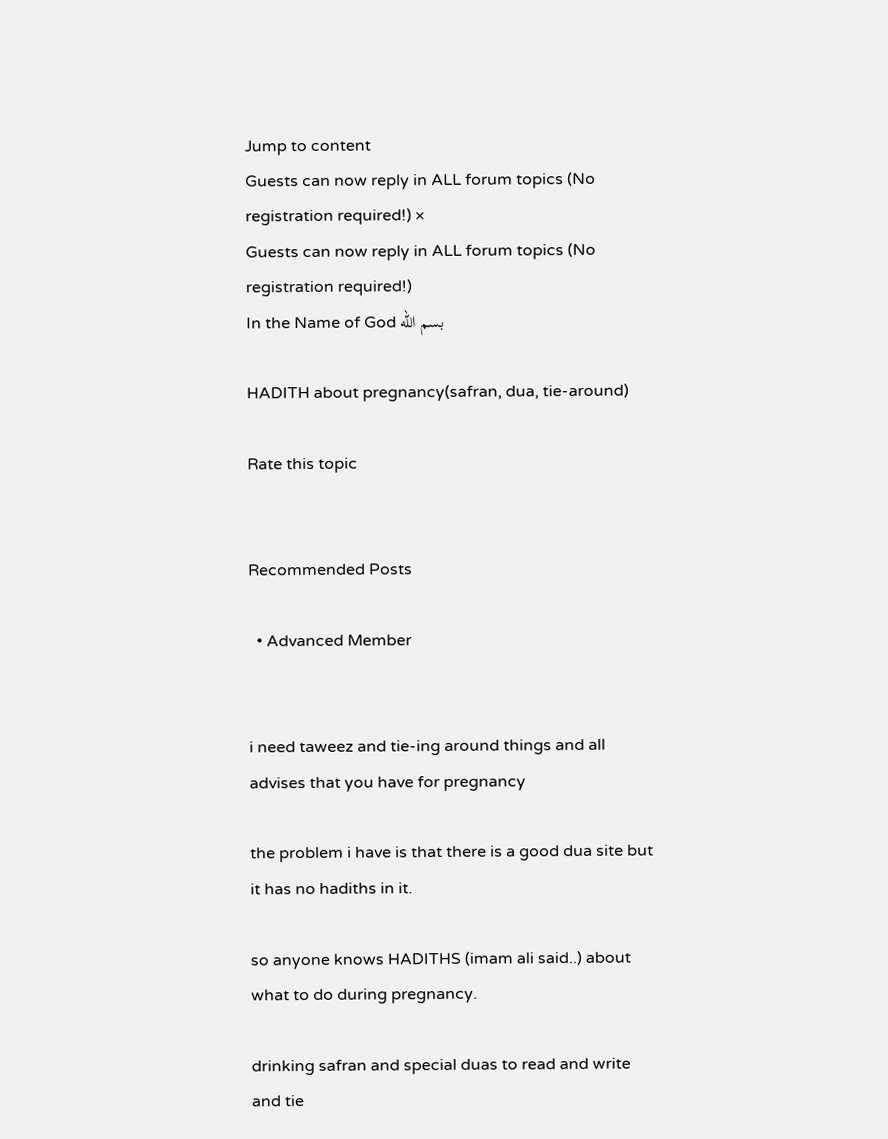Jump to content
Guests can now reply in ALL forum topics (No registration required!) ×
Guests can now reply in ALL forum topics (No registration required!)
In the Name of God بسم الله

HADITH about pregnancy(safran, dua, tie-around)

Rate this topic


Recommended Posts

  • Advanced Member


i need taweez and tie-ing around things and all advises that you have for pregnancy

the problem i have is that there is a good dua site but it has no hadiths in it.

so anyone knows HADITHS (imam ali said..) about what to do during pregnancy.

drinking safran and special duas to read and write and tie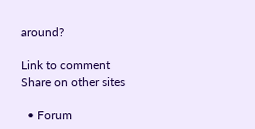around?

Link to comment
Share on other sites

  • Forum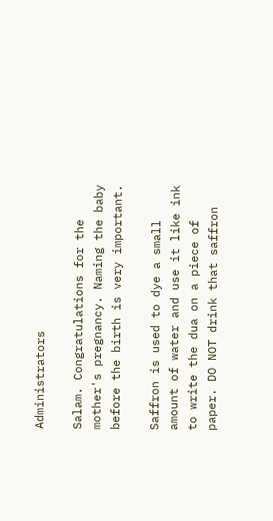Administrators

Salam. Congratulations for the mother's pregnancy. Naming the baby before the birth is very important.

Saffron is used to dye a small amount of water and use it like ink to write the dua on a piece of paper. DO NOT drink that saffron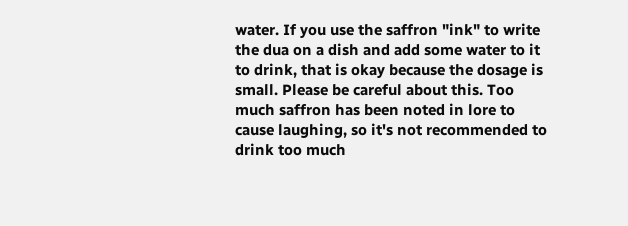water. If you use the saffron "ink" to write the dua on a dish and add some water to it to drink, that is okay because the dosage is small. Please be careful about this. Too much saffron has been noted in lore to cause laughing, so it's not recommended to drink too much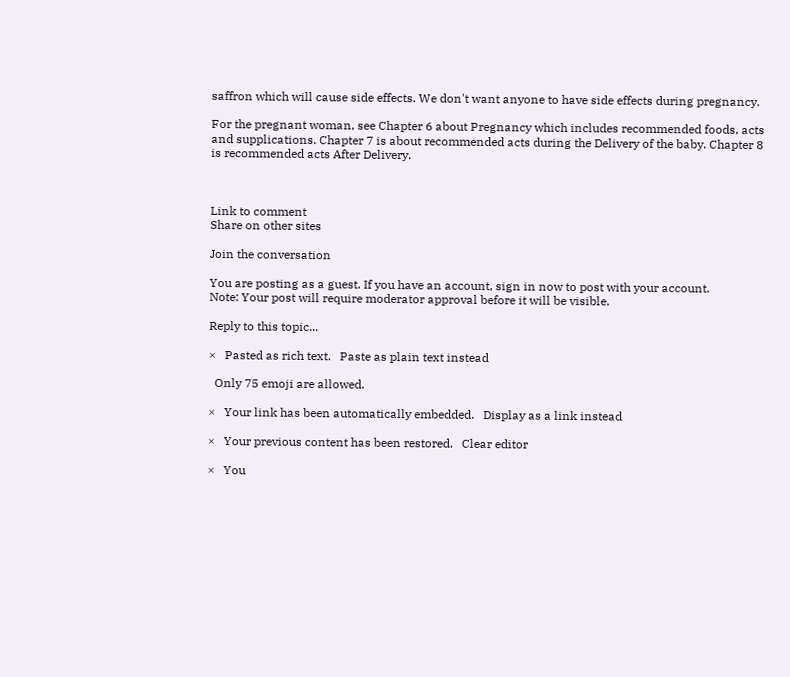saffron which will cause side effects. We don't want anyone to have side effects during pregnancy.

For the pregnant woman, see Chapter 6 about Pregnancy which includes recommended foods, acts and supplications. Chapter 7 is about recommended acts during the Delivery of the baby. Chapter 8 is recommended acts After Delivery.



Link to comment
Share on other sites

Join the conversation

You are posting as a guest. If you have an account, sign in now to post with your account.
Note: Your post will require moderator approval before it will be visible.

Reply to this topic...

×   Pasted as rich text.   Paste as plain text instead

  Only 75 emoji are allowed.

×   Your link has been automatically embedded.   Display as a link instead

×   Your previous content has been restored.   Clear editor

×   You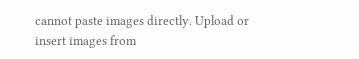cannot paste images directly. Upload or insert images from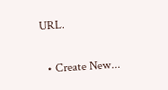URL.

  • Create New...